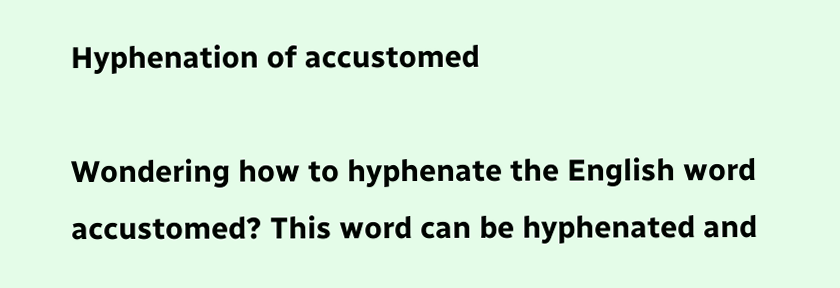Hyphenation of accustomed

Wondering how to hyphenate the English word accustomed? This word can be hyphenated and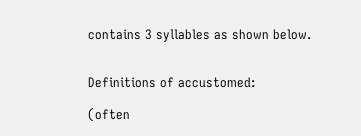contains 3 syllables as shown below.


Definitions of accustomed:

(often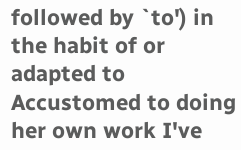followed by `to') in the habit of or adapted to
Accustomed to doing her own work I've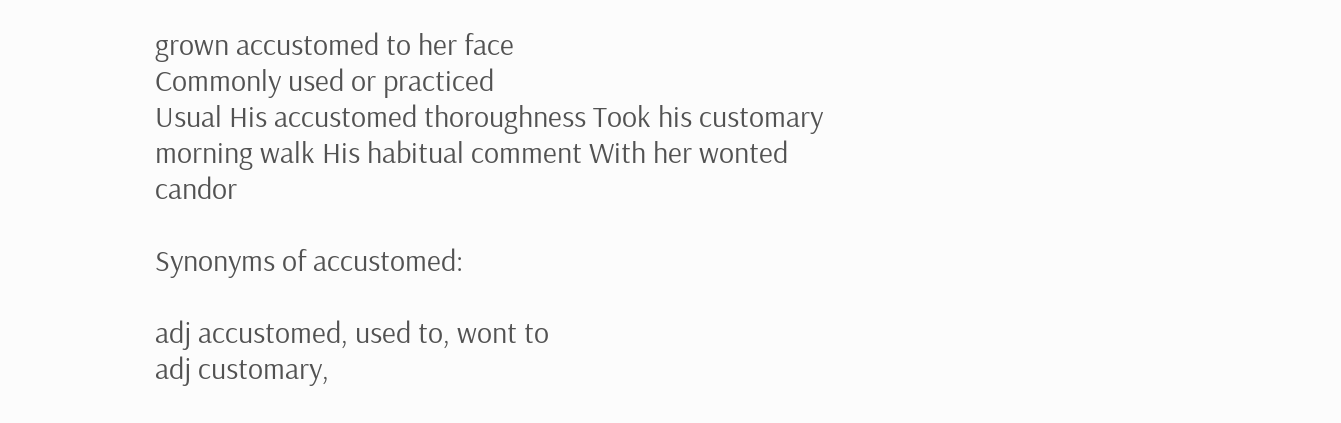grown accustomed to her face
Commonly used or practiced
Usual His accustomed thoroughness Took his customary morning walk His habitual comment With her wonted candor

Synonyms of accustomed:

adj accustomed, used to, wont to
adj customary,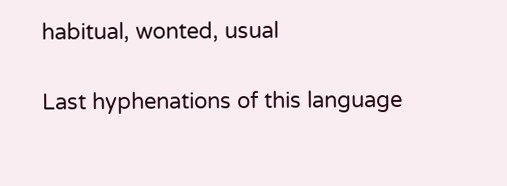habitual, wonted, usual

Last hyphenations of this language